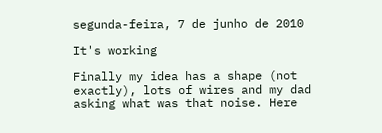segunda-feira, 7 de junho de 2010

It's working

Finally my idea has a shape (not exactly), lots of wires and my dad asking what was that noise. Here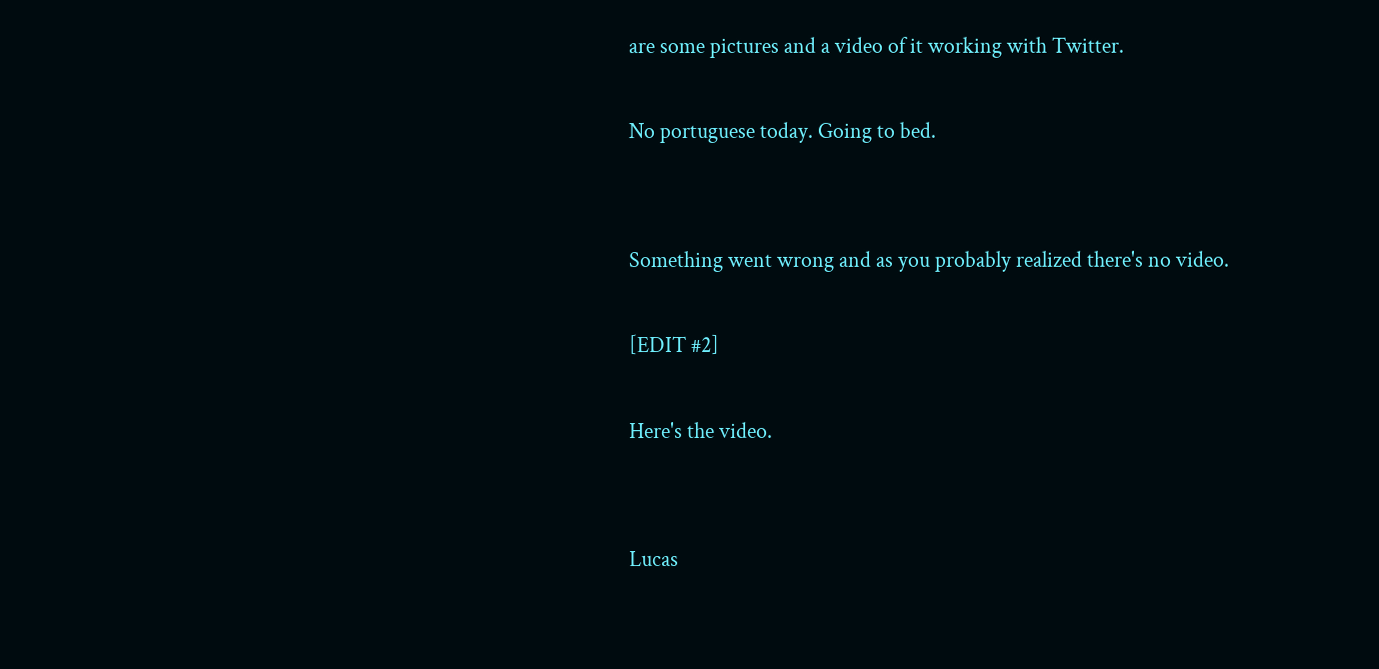are some pictures and a video of it working with Twitter.

No portuguese today. Going to bed.


Something went wrong and as you probably realized there's no video.

[EDIT #2]

Here's the video.


Lucas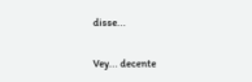disse...

Vey... decente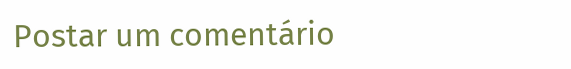Postar um comentário